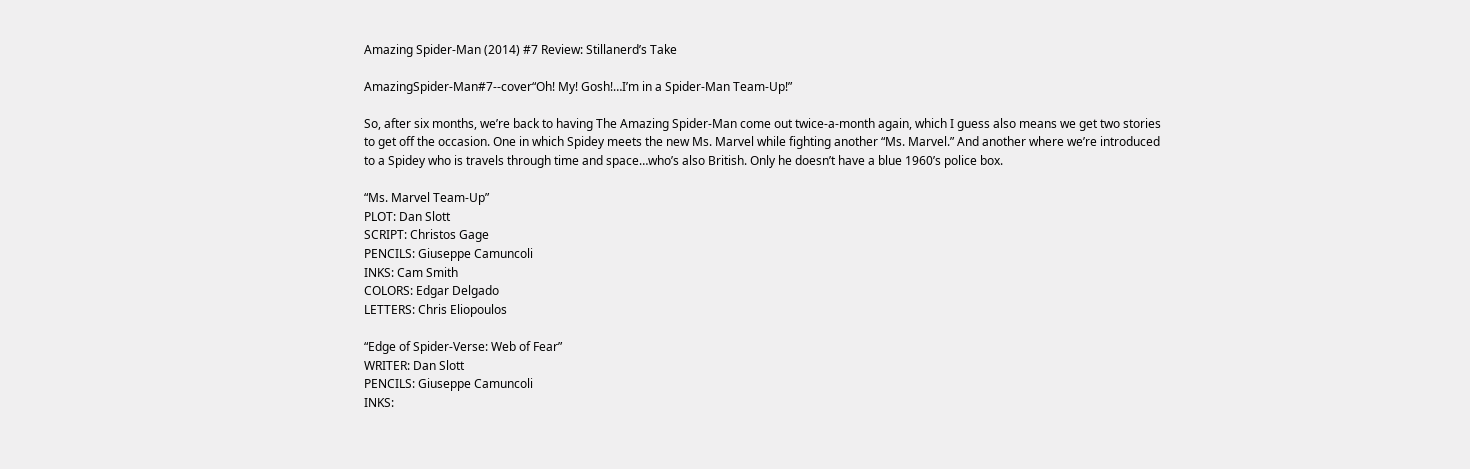Amazing Spider-Man (2014) #7 Review: Stillanerd’s Take

AmazingSpider-Man#7--cover“Oh! My! Gosh!…I’m in a Spider-Man Team-Up!”

So, after six months, we’re back to having The Amazing Spider-Man come out twice-a-month again, which I guess also means we get two stories to get off the occasion. One in which Spidey meets the new Ms. Marvel while fighting another “Ms. Marvel.” And another where we’re introduced to a Spidey who is travels through time and space…who’s also British. Only he doesn’t have a blue 1960’s police box.

“Ms. Marvel Team-Up”
PLOT: Dan Slott
SCRIPT: Christos Gage
PENCILS: Giuseppe Camuncoli
INKS: Cam Smith
COLORS: Edgar Delgado
LETTERS: Chris Eliopoulos

“Edge of Spider-Verse: Web of Fear”
WRITER: Dan Slott
PENCILS: Giuseppe Camuncoli
INKS: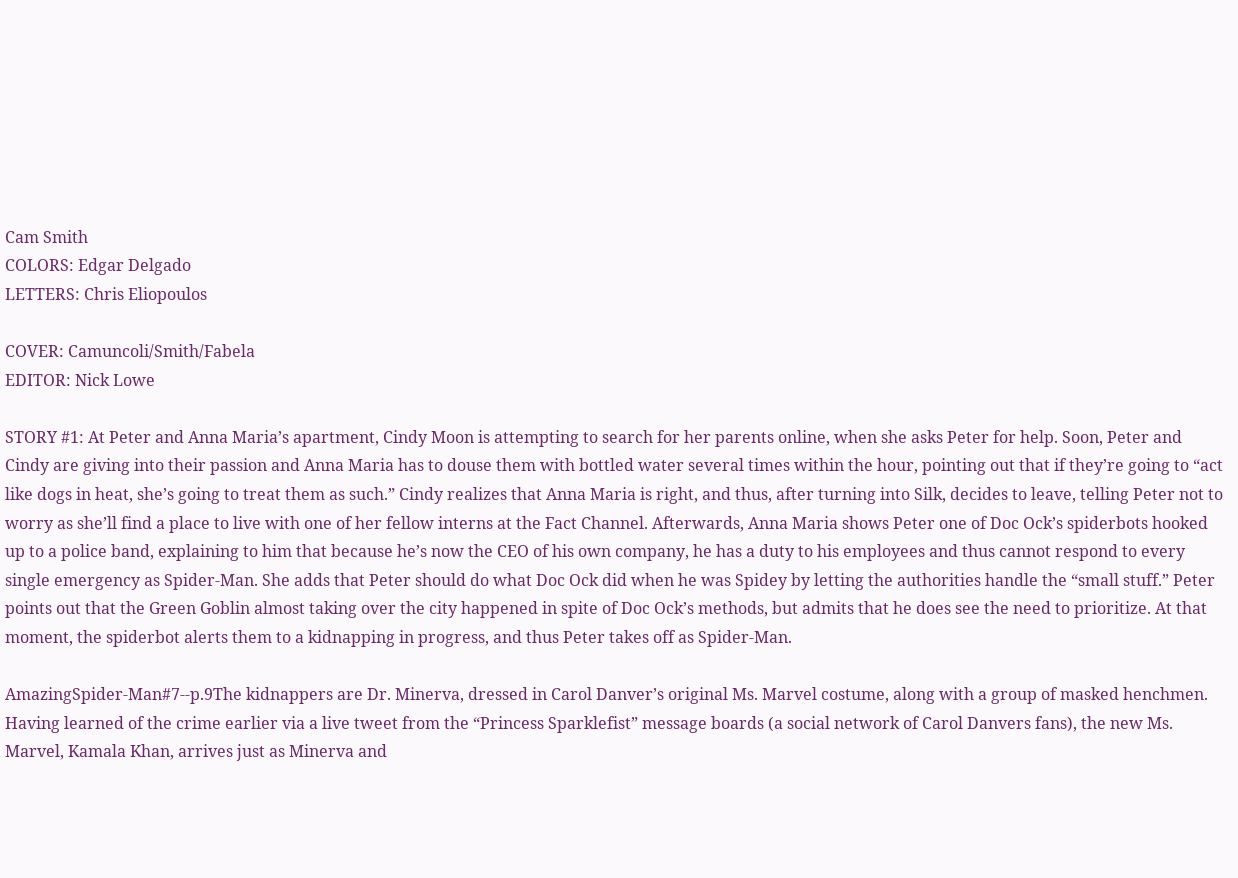Cam Smith
COLORS: Edgar Delgado
LETTERS: Chris Eliopoulos

COVER: Camuncoli/Smith/Fabela
EDITOR: Nick Lowe

STORY #1: At Peter and Anna Maria’s apartment, Cindy Moon is attempting to search for her parents online, when she asks Peter for help. Soon, Peter and Cindy are giving into their passion and Anna Maria has to douse them with bottled water several times within the hour, pointing out that if they’re going to “act like dogs in heat, she’s going to treat them as such.” Cindy realizes that Anna Maria is right, and thus, after turning into Silk, decides to leave, telling Peter not to worry as she’ll find a place to live with one of her fellow interns at the Fact Channel. Afterwards, Anna Maria shows Peter one of Doc Ock’s spiderbots hooked up to a police band, explaining to him that because he’s now the CEO of his own company, he has a duty to his employees and thus cannot respond to every single emergency as Spider-Man. She adds that Peter should do what Doc Ock did when he was Spidey by letting the authorities handle the “small stuff.” Peter points out that the Green Goblin almost taking over the city happened in spite of Doc Ock’s methods, but admits that he does see the need to prioritize. At that moment, the spiderbot alerts them to a kidnapping in progress, and thus Peter takes off as Spider-Man.

AmazingSpider-Man#7--p.9The kidnappers are Dr. Minerva, dressed in Carol Danver’s original Ms. Marvel costume, along with a group of masked henchmen. Having learned of the crime earlier via a live tweet from the “Princess Sparklefist” message boards (a social network of Carol Danvers fans), the new Ms. Marvel, Kamala Khan, arrives just as Minerva and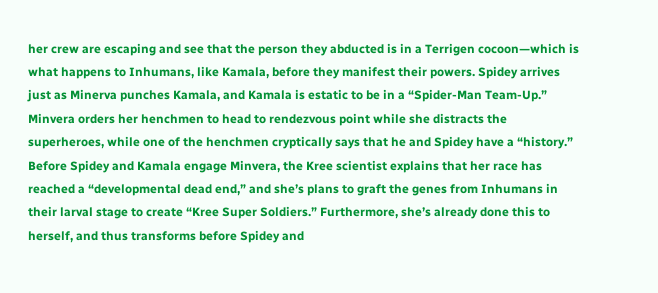her crew are escaping and see that the person they abducted is in a Terrigen cocoon—which is what happens to Inhumans, like Kamala, before they manifest their powers. Spidey arrives just as Minerva punches Kamala, and Kamala is estatic to be in a “Spider-Man Team-Up.” Minvera orders her henchmen to head to rendezvous point while she distracts the superheroes, while one of the henchmen cryptically says that he and Spidey have a “history.” Before Spidey and Kamala engage Minvera, the Kree scientist explains that her race has reached a “developmental dead end,” and she’s plans to graft the genes from Inhumans in their larval stage to create “Kree Super Soldiers.” Furthermore, she’s already done this to herself, and thus transforms before Spidey and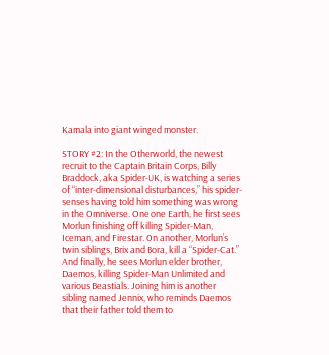Kamala into giant winged monster.

STORY #2: In the Otherworld, the newest recruit to the Captain Britain Corps, Billy Braddock, aka Spider-UK, is watching a series of “inter-dimensional disturbances,” his spider-senses having told him something was wrong in the Omniverse. One one Earth, he first sees Morlun finishing off killing Spider-Man, Iceman, and Firestar. On another, Morlun’s twin siblings, Brix and Bora, kill a “Spider-Cat.” And finally, he sees Morlun elder brother, Daemos, killing Spider-Man Unlimited and various Beastials. Joining him is another sibling named Jennix, who reminds Daemos that their father told them to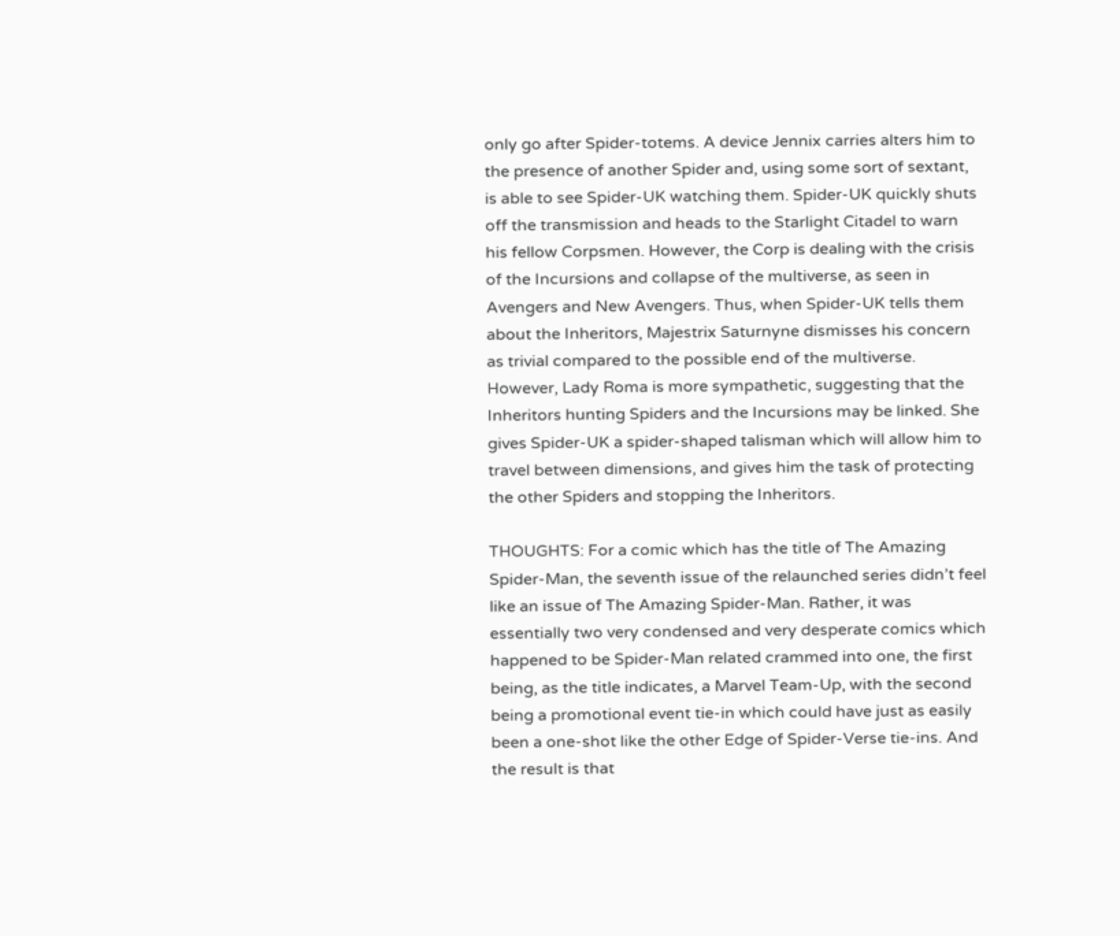only go after Spider-totems. A device Jennix carries alters him to the presence of another Spider and, using some sort of sextant, is able to see Spider-UK watching them. Spider-UK quickly shuts off the transmission and heads to the Starlight Citadel to warn his fellow Corpsmen. However, the Corp is dealing with the crisis of the Incursions and collapse of the multiverse, as seen in Avengers and New Avengers. Thus, when Spider-UK tells them about the Inheritors, Majestrix Saturnyne dismisses his concern as trivial compared to the possible end of the multiverse. However, Lady Roma is more sympathetic, suggesting that the Inheritors hunting Spiders and the Incursions may be linked. She gives Spider-UK a spider-shaped talisman which will allow him to travel between dimensions, and gives him the task of protecting the other Spiders and stopping the Inheritors.

THOUGHTS: For a comic which has the title of The Amazing Spider-Man, the seventh issue of the relaunched series didn’t feel like an issue of The Amazing Spider-Man. Rather, it was essentially two very condensed and very desperate comics which happened to be Spider-Man related crammed into one, the first being, as the title indicates, a Marvel Team-Up, with the second being a promotional event tie-in which could have just as easily been a one-shot like the other Edge of Spider-Verse tie-ins. And the result is that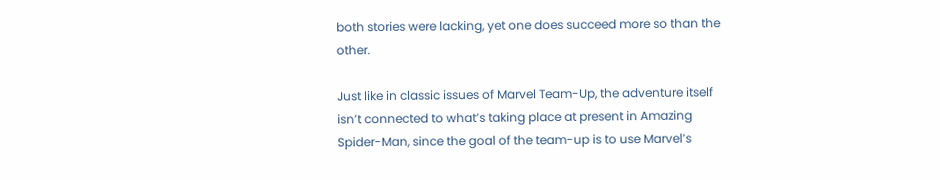both stories were lacking, yet one does succeed more so than the other.

Just like in classic issues of Marvel Team-Up, the adventure itself isn’t connected to what’s taking place at present in Amazing Spider-Man, since the goal of the team-up is to use Marvel’s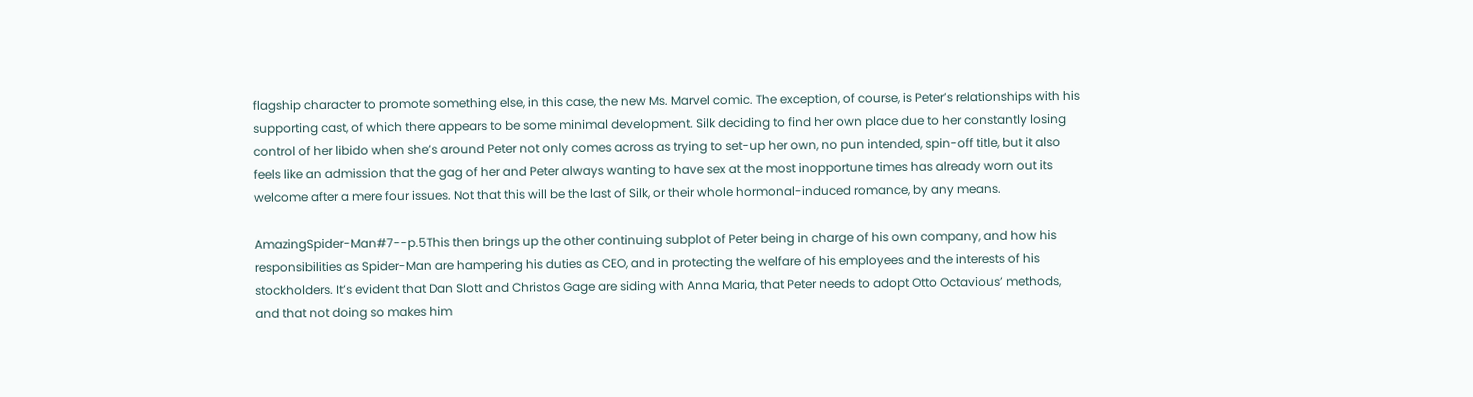flagship character to promote something else, in this case, the new Ms. Marvel comic. The exception, of course, is Peter’s relationships with his supporting cast, of which there appears to be some minimal development. Silk deciding to find her own place due to her constantly losing control of her libido when she’s around Peter not only comes across as trying to set-up her own, no pun intended, spin-off title, but it also feels like an admission that the gag of her and Peter always wanting to have sex at the most inopportune times has already worn out its welcome after a mere four issues. Not that this will be the last of Silk, or their whole hormonal-induced romance, by any means.

AmazingSpider-Man#7--p.5This then brings up the other continuing subplot of Peter being in charge of his own company, and how his responsibilities as Spider-Man are hampering his duties as CEO, and in protecting the welfare of his employees and the interests of his stockholders. It’s evident that Dan Slott and Christos Gage are siding with Anna Maria, that Peter needs to adopt Otto Octavious’ methods, and that not doing so makes him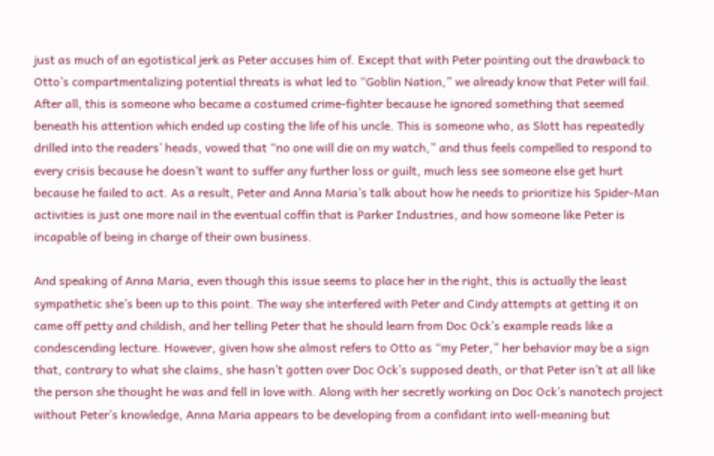just as much of an egotistical jerk as Peter accuses him of. Except that with Peter pointing out the drawback to Otto’s compartmentalizing potential threats is what led to “Goblin Nation,” we already know that Peter will fail. After all, this is someone who became a costumed crime-fighter because he ignored something that seemed beneath his attention which ended up costing the life of his uncle. This is someone who, as Slott has repeatedly drilled into the readers’ heads, vowed that “no one will die on my watch,” and thus feels compelled to respond to every crisis because he doesn’t want to suffer any further loss or guilt, much less see someone else get hurt because he failed to act. As a result, Peter and Anna Maria’s talk about how he needs to prioritize his Spider-Man activities is just one more nail in the eventual coffin that is Parker Industries, and how someone like Peter is incapable of being in charge of their own business.

And speaking of Anna Maria, even though this issue seems to place her in the right, this is actually the least sympathetic she’s been up to this point. The way she interfered with Peter and Cindy attempts at getting it on came off petty and childish, and her telling Peter that he should learn from Doc Ock’s example reads like a condescending lecture. However, given how she almost refers to Otto as “my Peter,” her behavior may be a sign that, contrary to what she claims, she hasn’t gotten over Doc Ock’s supposed death, or that Peter isn’t at all like the person she thought he was and fell in love with. Along with her secretly working on Doc Ock’s nanotech project without Peter’s knowledge, Anna Maria appears to be developing from a confidant into well-meaning but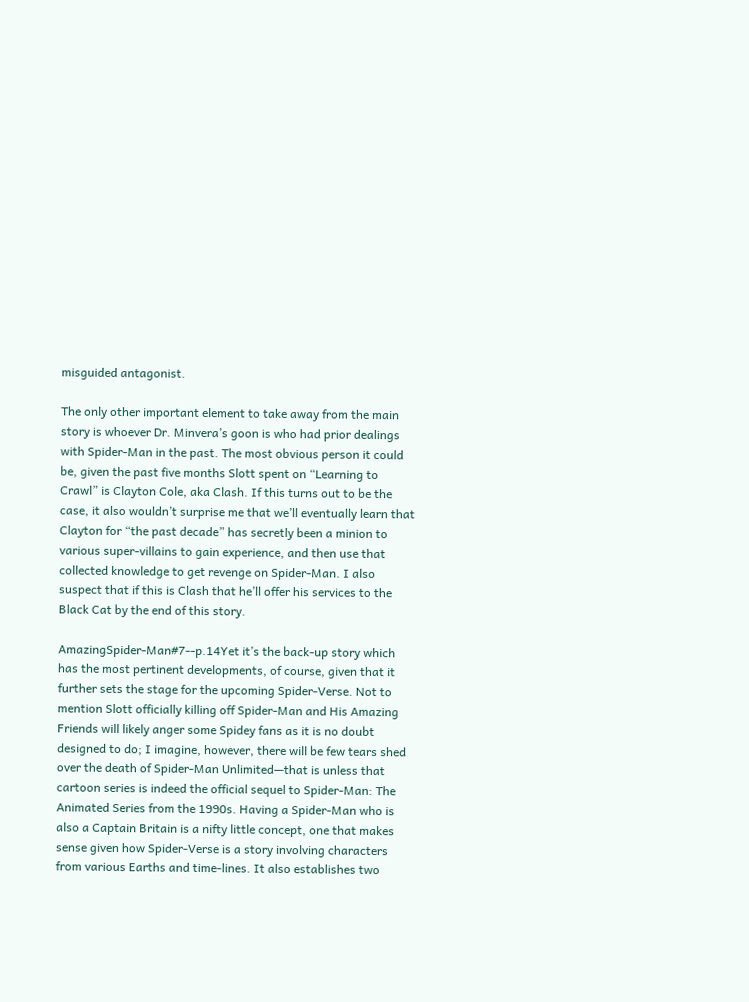misguided antagonist.

The only other important element to take away from the main story is whoever Dr. Minvera’s goon is who had prior dealings with Spider-Man in the past. The most obvious person it could be, given the past five months Slott spent on “Learning to Crawl” is Clayton Cole, aka Clash. If this turns out to be the case, it also wouldn’t surprise me that we’ll eventually learn that Clayton for “the past decade” has secretly been a minion to various super-villains to gain experience, and then use that collected knowledge to get revenge on Spider-Man. I also suspect that if this is Clash that he’ll offer his services to the Black Cat by the end of this story.

AmazingSpider-Man#7--p.14Yet it’s the back-up story which has the most pertinent developments, of course, given that it further sets the stage for the upcoming Spider-Verse. Not to mention Slott officially killing off Spider-Man and His Amazing Friends will likely anger some Spidey fans as it is no doubt designed to do; I imagine, however, there will be few tears shed over the death of Spider-Man Unlimited—that is unless that cartoon series is indeed the official sequel to Spider-Man: The Animated Series from the 1990s. Having a Spider-Man who is also a Captain Britain is a nifty little concept, one that makes sense given how Spider-Verse is a story involving characters from various Earths and time-lines. It also establishes two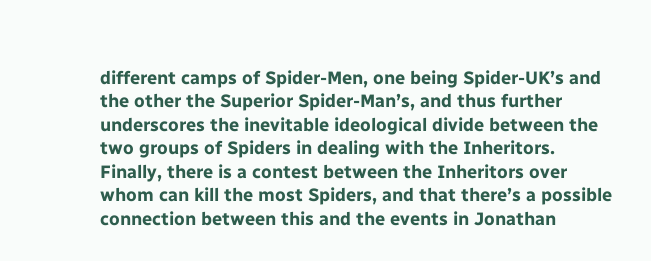different camps of Spider-Men, one being Spider-UK’s and the other the Superior Spider-Man’s, and thus further underscores the inevitable ideological divide between the two groups of Spiders in dealing with the Inheritors. Finally, there is a contest between the Inheritors over whom can kill the most Spiders, and that there’s a possible connection between this and the events in Jonathan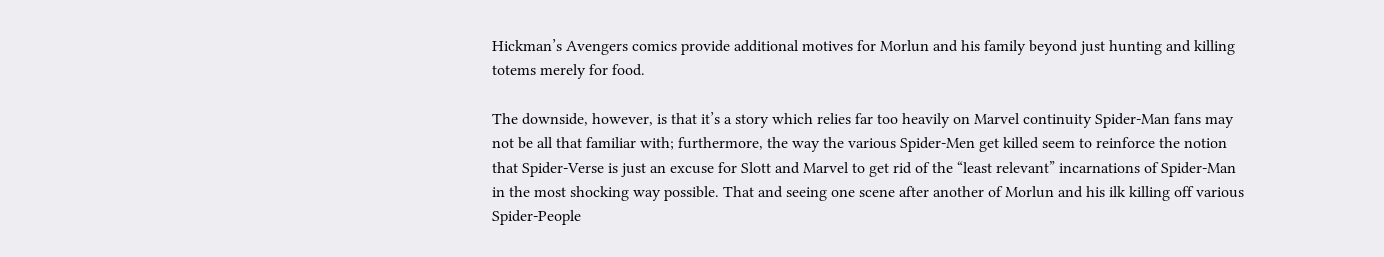Hickman’s Avengers comics provide additional motives for Morlun and his family beyond just hunting and killing totems merely for food.

The downside, however, is that it’s a story which relies far too heavily on Marvel continuity Spider-Man fans may not be all that familiar with; furthermore, the way the various Spider-Men get killed seem to reinforce the notion that Spider-Verse is just an excuse for Slott and Marvel to get rid of the “least relevant” incarnations of Spider-Man in the most shocking way possible. That and seeing one scene after another of Morlun and his ilk killing off various Spider-People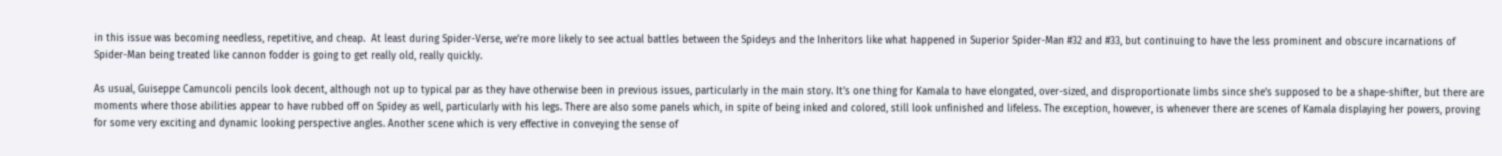in this issue was becoming needless, repetitive, and cheap.  At least during Spider-Verse, we’re more likely to see actual battles between the Spideys and the Inheritors like what happened in Superior Spider-Man #32 and #33, but continuing to have the less prominent and obscure incarnations of Spider-Man being treated like cannon fodder is going to get really old, really quickly.

As usual, Guiseppe Camuncoli pencils look decent, although not up to typical par as they have otherwise been in previous issues, particularly in the main story. It’s one thing for Kamala to have elongated, over-sized, and disproportionate limbs since she’s supposed to be a shape-shifter, but there are moments where those abilities appear to have rubbed off on Spidey as well, particularly with his legs. There are also some panels which, in spite of being inked and colored, still look unfinished and lifeless. The exception, however, is whenever there are scenes of Kamala displaying her powers, proving for some very exciting and dynamic looking perspective angles. Another scene which is very effective in conveying the sense of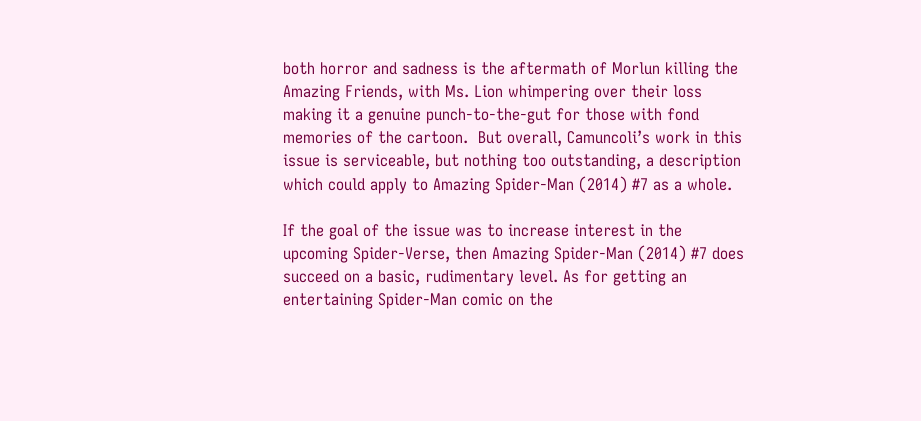both horror and sadness is the aftermath of Morlun killing the Amazing Friends, with Ms. Lion whimpering over their loss making it a genuine punch-to-the-gut for those with fond memories of the cartoon.  But overall, Camuncoli’s work in this issue is serviceable, but nothing too outstanding, a description which could apply to Amazing Spider-Man (2014) #7 as a whole.

If the goal of the issue was to increase interest in the upcoming Spider-Verse, then Amazing Spider-Man (2014) #7 does succeed on a basic, rudimentary level. As for getting an entertaining Spider-Man comic on the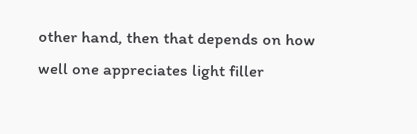other hand, then that depends on how well one appreciates light filler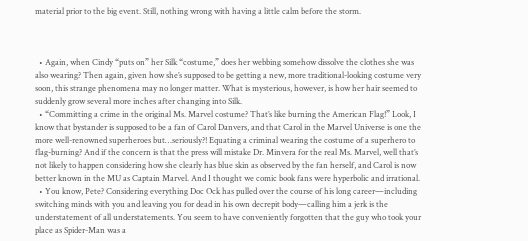material prior to the big event. Still, nothing wrong with having a little calm before the storm.



  • Again, when Cindy “puts on” her Silk “costume,” does her webbing somehow dissolve the clothes she was also wearing? Then again, given how she’s supposed to be getting a new, more traditional-looking costume very soon, this strange phenomena may no longer matter. What is mysterious, however, is how her hair seemed to suddenly grow several more inches after changing into Silk.
  • “Committing a crime in the original Ms. Marvel costume? That’s like burning the American Flag!” Look, I know that bystander is supposed to be a fan of Carol Danvers, and that Carol in the Marvel Universe is one the more well-renowned superheroes but…seriously?! Equating a criminal wearing the costume of a superhero to flag-burning? And if the concern is that the press will mistake Dr. Minvera for the real Ms. Marvel, well that’s not likely to happen considering how she clearly has blue skin as observed by the fan herself, and Carol is now better known in the MU as Captain Marvel. And I thought we comic book fans were hyperbolic and irrational.
  • You know, Pete? Considering everything Doc Ock has pulled over the course of his long career—including switching minds with you and leaving you for dead in his own decrepit body—calling him a jerk is the understatement of all understatements. You seem to have conveniently forgotten that the guy who took your place as Spider-Man was a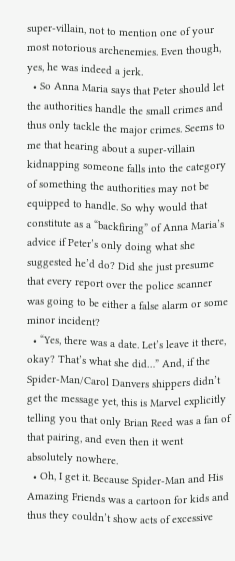super-villain, not to mention one of your most notorious archenemies. Even though, yes, he was indeed a jerk.
  • So Anna Maria says that Peter should let the authorities handle the small crimes and thus only tackle the major crimes. Seems to me that hearing about a super-villain kidnapping someone falls into the category of something the authorities may not be equipped to handle. So why would that constitute as a “backfiring” of Anna Maria’s advice if Peter’s only doing what she suggested he’d do? Did she just presume that every report over the police scanner was going to be either a false alarm or some minor incident?
  • “Yes, there was a date. Let’s leave it there, okay? That’s what she did…” And, if the Spider-Man/Carol Danvers shippers didn’t get the message yet, this is Marvel explicitly telling you that only Brian Reed was a fan of that pairing, and even then it went absolutely nowhere.
  • Oh, I get it. Because Spider-Man and His Amazing Friends was a cartoon for kids and thus they couldn’t show acts of excessive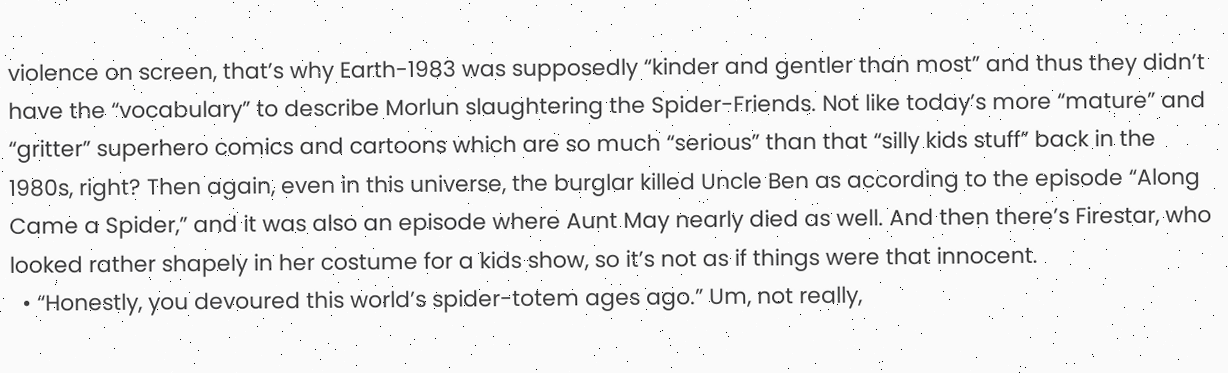violence on screen, that’s why Earth-1983 was supposedly “kinder and gentler than most” and thus they didn’t have the “vocabulary” to describe Morlun slaughtering the Spider-Friends. Not like today’s more “mature” and “gritter” superhero comics and cartoons which are so much “serious” than that “silly kids stuff” back in the 1980s, right? Then again, even in this universe, the burglar killed Uncle Ben as according to the episode “Along Came a Spider,” and it was also an episode where Aunt May nearly died as well. And then there’s Firestar, who looked rather shapely in her costume for a kids show, so it’s not as if things were that innocent.
  • “Honestly, you devoured this world’s spider-totem ages ago.” Um, not really,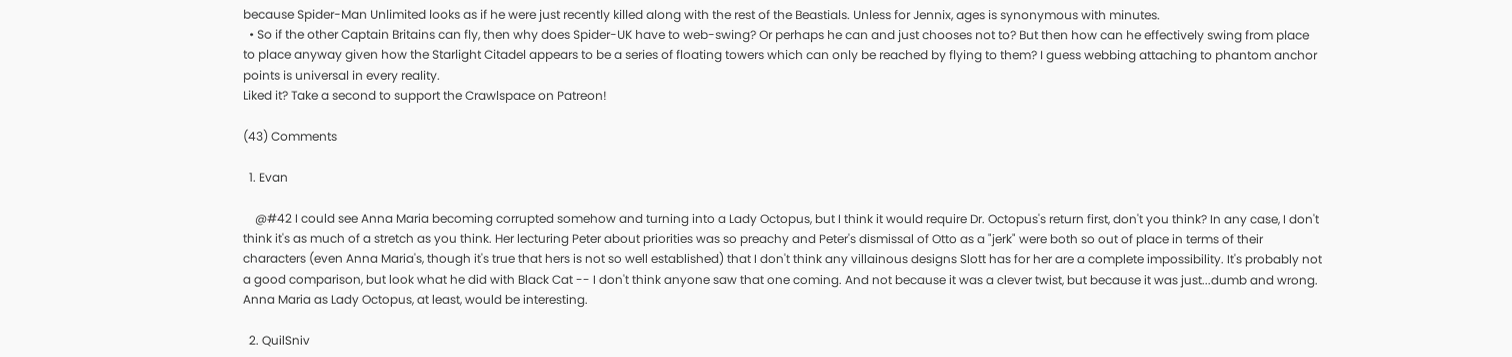because Spider-Man Unlimited looks as if he were just recently killed along with the rest of the Beastials. Unless for Jennix, ages is synonymous with minutes.
  • So if the other Captain Britains can fly, then why does Spider-UK have to web-swing? Or perhaps he can and just chooses not to? But then how can he effectively swing from place to place anyway given how the Starlight Citadel appears to be a series of floating towers which can only be reached by flying to them? I guess webbing attaching to phantom anchor points is universal in every reality.
Liked it? Take a second to support the Crawlspace on Patreon!

(43) Comments

  1. Evan

    @#42 I could see Anna Maria becoming corrupted somehow and turning into a Lady Octopus, but I think it would require Dr. Octopus's return first, don't you think? In any case, I don't think it's as much of a stretch as you think. Her lecturing Peter about priorities was so preachy and Peter's dismissal of Otto as a "jerk" were both so out of place in terms of their characters (even Anna Maria's, though it's true that hers is not so well established) that I don't think any villainous designs Slott has for her are a complete impossibility. It's probably not a good comparison, but look what he did with Black Cat -- I don't think anyone saw that one coming. And not because it was a clever twist, but because it was just...dumb and wrong. Anna Maria as Lady Octopus, at least, would be interesting.

  2. QuilSniv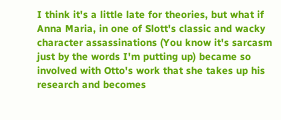I think it's a little late for theories, but what if Anna Maria, in one of Slott's classic and wacky character assassinations (You know it's sarcasm just by the words I'm putting up) became so involved with Otto's work that she takes up his research and becomes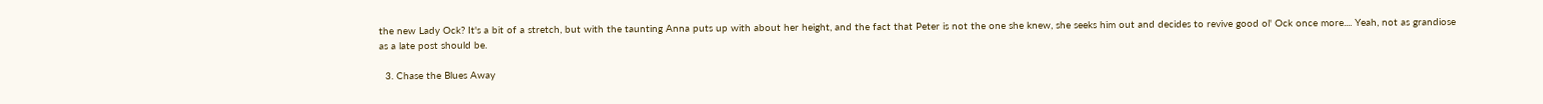the new Lady Ock? It's a bit of a stretch, but with the taunting Anna puts up with about her height, and the fact that Peter is not the one she knew, she seeks him out and decides to revive good ol' Ock once more.... Yeah, not as grandiose as a late post should be.

  3. Chase the Blues Away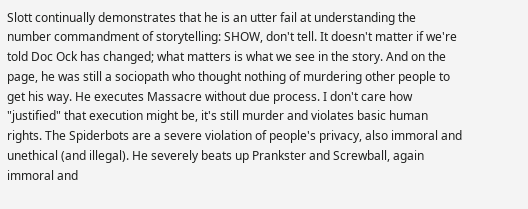Slott continually demonstrates that he is an utter fail at understanding the number commandment of storytelling: SHOW, don't tell. It doesn't matter if we're told Doc Ock has changed; what matters is what we see in the story. And on the page, he was still a sociopath who thought nothing of murdering other people to get his way. He executes Massacre without due process. I don't care how "justified" that execution might be, it's still murder and violates basic human rights. The Spiderbots are a severe violation of people's privacy, also immoral and unethical (and illegal). He severely beats up Prankster and Screwball, again immoral and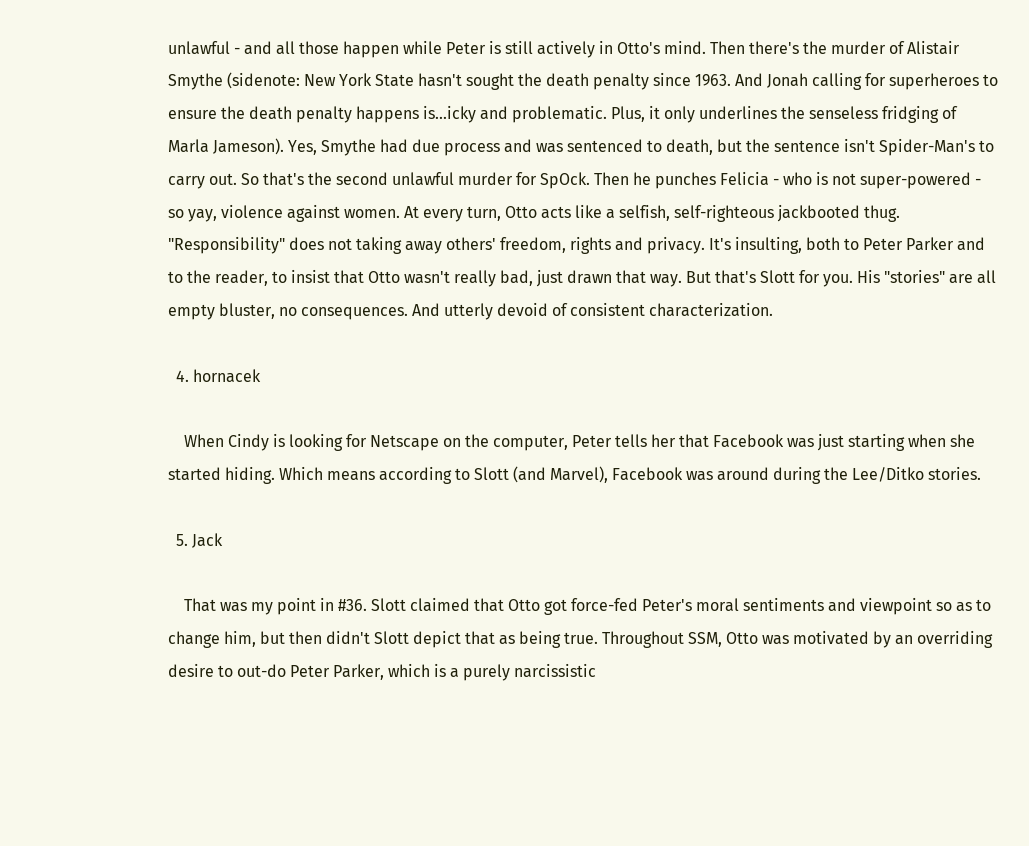unlawful - and all those happen while Peter is still actively in Otto's mind. Then there's the murder of Alistair Smythe (sidenote: New York State hasn't sought the death penalty since 1963. And Jonah calling for superheroes to ensure the death penalty happens is...icky and problematic. Plus, it only underlines the senseless fridging of Marla Jameson). Yes, Smythe had due process and was sentenced to death, but the sentence isn't Spider-Man's to carry out. So that's the second unlawful murder for SpOck. Then he punches Felicia - who is not super-powered - so yay, violence against women. At every turn, Otto acts like a selfish, self-righteous jackbooted thug. "Responsibility" does not taking away others' freedom, rights and privacy. It's insulting, both to Peter Parker and to the reader, to insist that Otto wasn't really bad, just drawn that way. But that's Slott for you. His "stories" are all empty bluster, no consequences. And utterly devoid of consistent characterization.

  4. hornacek

    When Cindy is looking for Netscape on the computer, Peter tells her that Facebook was just starting when she started hiding. Which means according to Slott (and Marvel), Facebook was around during the Lee/Ditko stories.

  5. Jack

    That was my point in #36. Slott claimed that Otto got force-fed Peter's moral sentiments and viewpoint so as to change him, but then didn't Slott depict that as being true. Throughout SSM, Otto was motivated by an overriding desire to out-do Peter Parker, which is a purely narcissistic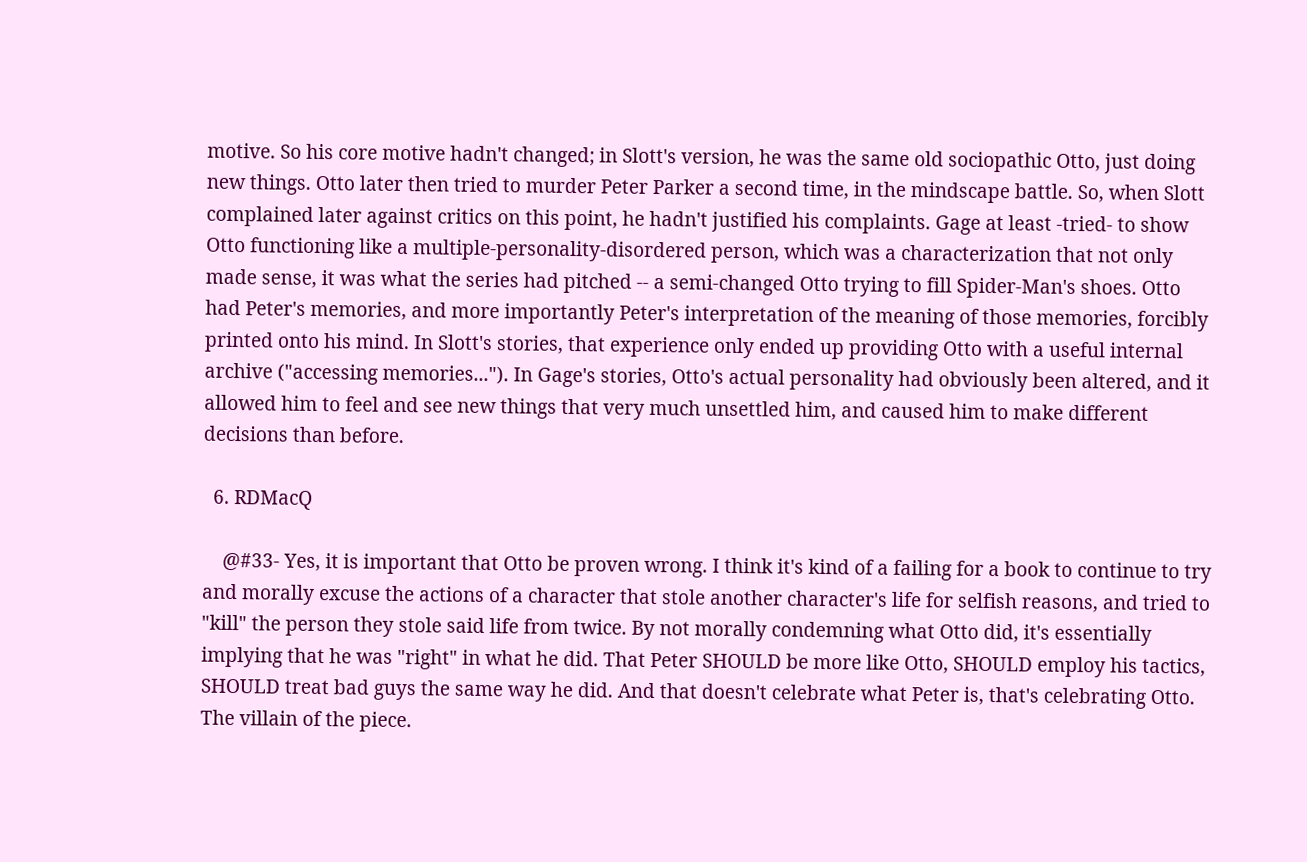motive. So his core motive hadn't changed; in Slott's version, he was the same old sociopathic Otto, just doing new things. Otto later then tried to murder Peter Parker a second time, in the mindscape battle. So, when Slott complained later against critics on this point, he hadn't justified his complaints. Gage at least -tried- to show Otto functioning like a multiple-personality-disordered person, which was a characterization that not only made sense, it was what the series had pitched -- a semi-changed Otto trying to fill Spider-Man's shoes. Otto had Peter's memories, and more importantly Peter's interpretation of the meaning of those memories, forcibly printed onto his mind. In Slott's stories, that experience only ended up providing Otto with a useful internal archive ("accessing memories..."). In Gage's stories, Otto's actual personality had obviously been altered, and it allowed him to feel and see new things that very much unsettled him, and caused him to make different decisions than before.

  6. RDMacQ

    @#33- Yes, it is important that Otto be proven wrong. I think it's kind of a failing for a book to continue to try and morally excuse the actions of a character that stole another character's life for selfish reasons, and tried to "kill" the person they stole said life from twice. By not morally condemning what Otto did, it's essentially implying that he was "right" in what he did. That Peter SHOULD be more like Otto, SHOULD employ his tactics, SHOULD treat bad guys the same way he did. And that doesn't celebrate what Peter is, that's celebrating Otto. The villain of the piece.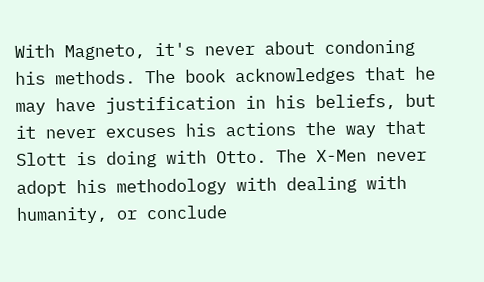With Magneto, it's never about condoning his methods. The book acknowledges that he may have justification in his beliefs, but it never excuses his actions the way that Slott is doing with Otto. The X-Men never adopt his methodology with dealing with humanity, or conclude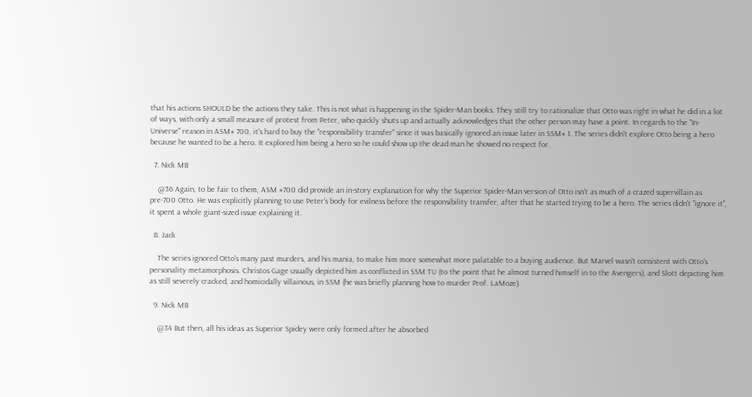that his actions SHOULD be the actions they take. This is not what is happening in the Spider-Man books. They still try to rationalize that Otto was right in what he did in a lot of ways, with only a small measure of protest from Peter, who quickly shuts up and actually acknowledges that the other person may have a point. In regards to the "In-Universe" reason in ASM# 700, it's hard to buy the "responsibility transfer" since it was basically ignored an issue later in SSM# 1. The series didn't explore Otto being a hero because he wanted to be a hero. It explored him being a hero so he could show up the dead man he showed no respect for.

  7. Nick MB

    @36 Again, to be fair to them, ASM #700 did provide an in-story explanation for why the Superior Spider-Man version of Otto isn't as much of a crazed supervillain as pre-700 Otto. He was explicitly planning to use Peter's body for evilness before the responsibility transfer, after that he started trying to be a hero. The series didn't "ignore it", it spent a whole giant-sized issue explaining it.

  8. Jack

    The series ignored Otto's many past murders, and his mania, to make him more somewhat more palatable to a buying audience. But Marvel wasn't consistent with Otto's personality metamorphosis. Christos Gage usually depicted him as conflicted in SSM:TU (to the point that he almost turned himself in to the Avengers), and Slott depicting him as still severely cracked, and homicidally villainous, in SSM (he was briefly planning how to murder Prof. LaMoze).

  9. Nick MB

    @34 But then, all his ideas as Superior Spidey were only formed after he absorbed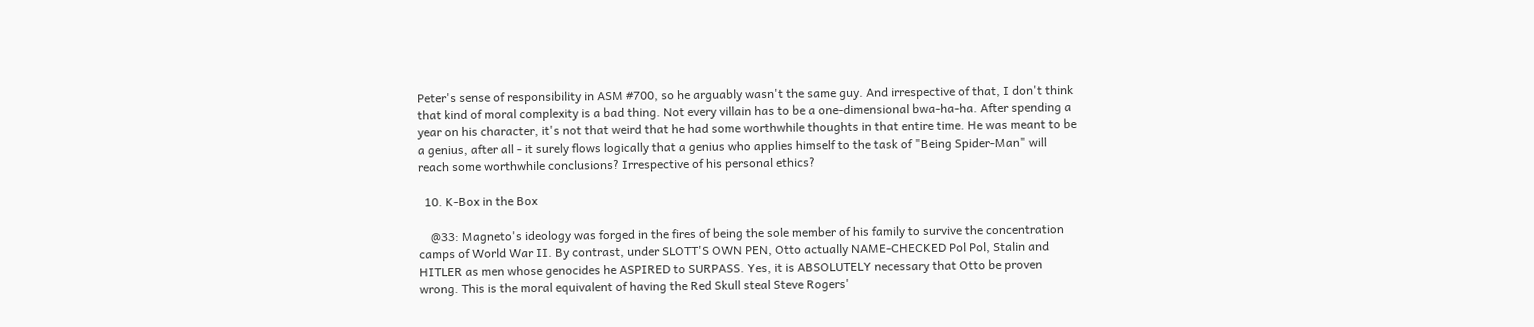Peter's sense of responsibility in ASM #700, so he arguably wasn't the same guy. And irrespective of that, I don't think that kind of moral complexity is a bad thing. Not every villain has to be a one-dimensional bwa-ha-ha. After spending a year on his character, it's not that weird that he had some worthwhile thoughts in that entire time. He was meant to be a genius, after all - it surely flows logically that a genius who applies himself to the task of "Being Spider-Man" will reach some worthwhile conclusions? Irrespective of his personal ethics?

  10. K-Box in the Box

    @33: Magneto's ideology was forged in the fires of being the sole member of his family to survive the concentration camps of World War II. By contrast, under SLOTT'S OWN PEN, Otto actually NAME-CHECKED Pol Pol, Stalin and HITLER as men whose genocides he ASPIRED to SURPASS. Yes, it is ABSOLUTELY necessary that Otto be proven wrong. This is the moral equivalent of having the Red Skull steal Steve Rogers'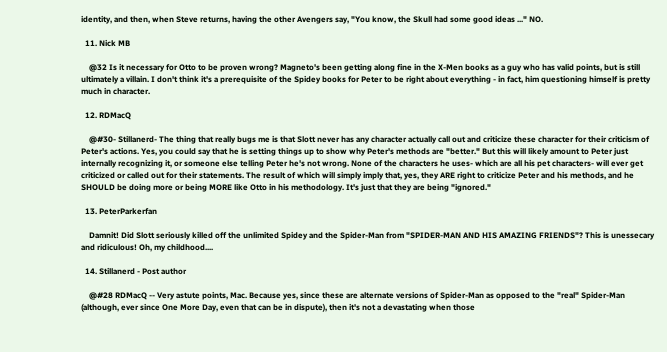identity, and then, when Steve returns, having the other Avengers say, "You know, the Skull had some good ideas ..." NO.

  11. Nick MB

    @32 Is it necessary for Otto to be proven wrong? Magneto's been getting along fine in the X-Men books as a guy who has valid points, but is still ultimately a villain. I don't think it's a prerequisite of the Spidey books for Peter to be right about everything - in fact, him questioning himself is pretty much in character.

  12. RDMacQ

    @#30- Stillanerd- The thing that really bugs me is that Slott never has any character actually call out and criticize these character for their criticism of Peter's actions. Yes, you could say that he is setting things up to show why Peter's methods are "better." But this will likely amount to Peter just internally recognizing it, or someone else telling Peter he's not wrong. None of the characters he uses- which are all his pet characters- will ever get criticized or called out for their statements. The result of which will simply imply that, yes, they ARE right to criticize Peter and his methods, and he SHOULD be doing more or being MORE like Otto in his methodology. It's just that they are being "ignored."

  13. PeterParkerfan

    Damnit! Did Slott seriously killed off the unlimited Spidey and the Spider-Man from "SPIDER-MAN AND HIS AMAZING FRIENDS"? This is unessecary and ridiculous! Oh, my childhood....

  14. Stillanerd - Post author

    @#28 RDMacQ -- Very astute points, Mac. Because yes, since these are alternate versions of Spider-Man as opposed to the "real" Spider-Man (although, ever since One More Day, even that can be in dispute), then it's not a devastating when those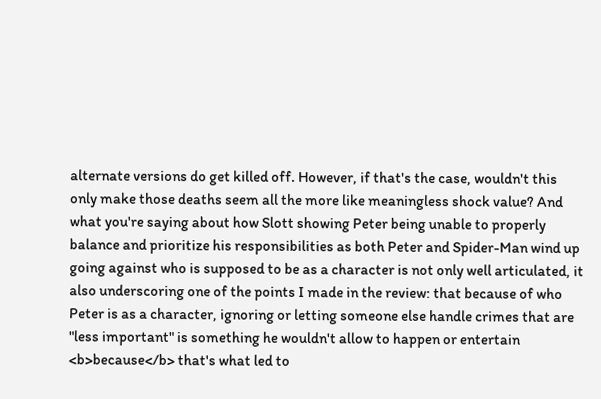alternate versions do get killed off. However, if that's the case, wouldn't this only make those deaths seem all the more like meaningless shock value? And what you're saying about how Slott showing Peter being unable to properly balance and prioritize his responsibilities as both Peter and Spider-Man wind up going against who is supposed to be as a character is not only well articulated, it also underscoring one of the points I made in the review: that because of who Peter is as a character, ignoring or letting someone else handle crimes that are "less important" is something he wouldn't allow to happen or entertain <b>because</b> that's what led to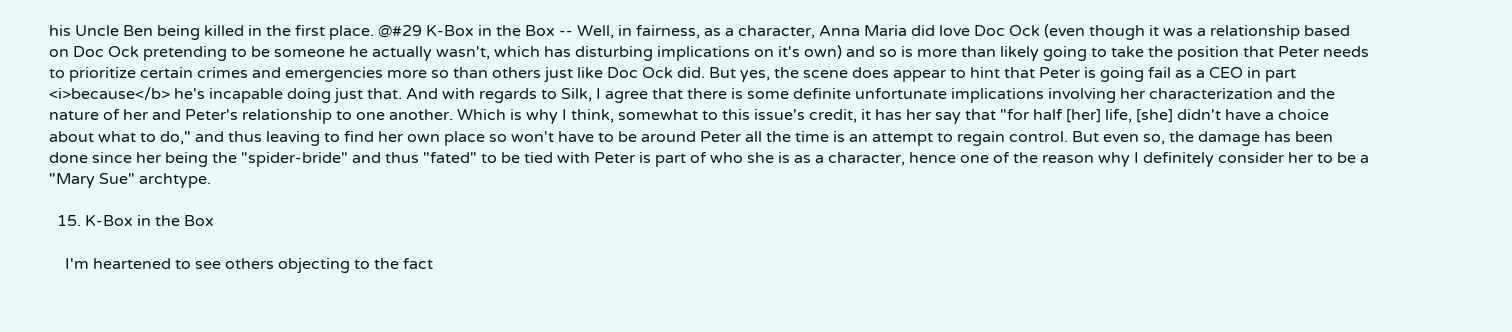his Uncle Ben being killed in the first place. @#29 K-Box in the Box -- Well, in fairness, as a character, Anna Maria did love Doc Ock (even though it was a relationship based on Doc Ock pretending to be someone he actually wasn't, which has disturbing implications on it's own) and so is more than likely going to take the position that Peter needs to prioritize certain crimes and emergencies more so than others just like Doc Ock did. But yes, the scene does appear to hint that Peter is going fail as a CEO in part <i>because</b> he's incapable doing just that. And with regards to Silk, I agree that there is some definite unfortunate implications involving her characterization and the nature of her and Peter's relationship to one another. Which is why I think, somewhat to this issue's credit, it has her say that "for half [her] life, [she] didn't have a choice about what to do," and thus leaving to find her own place so won't have to be around Peter all the time is an attempt to regain control. But even so, the damage has been done since her being the "spider-bride" and thus "fated" to be tied with Peter is part of who she is as a character, hence one of the reason why I definitely consider her to be a "Mary Sue" archtype.

  15. K-Box in the Box

    I'm heartened to see others objecting to the fact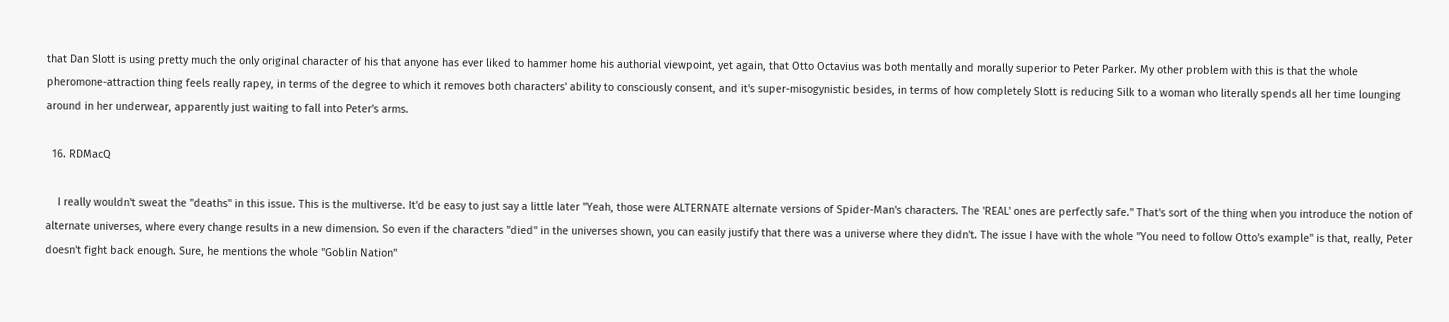that Dan Slott is using pretty much the only original character of his that anyone has ever liked to hammer home his authorial viewpoint, yet again, that Otto Octavius was both mentally and morally superior to Peter Parker. My other problem with this is that the whole pheromone-attraction thing feels really rapey, in terms of the degree to which it removes both characters' ability to consciously consent, and it's super-misogynistic besides, in terms of how completely Slott is reducing Silk to a woman who literally spends all her time lounging around in her underwear, apparently just waiting to fall into Peter's arms.

  16. RDMacQ

    I really wouldn't sweat the "deaths" in this issue. This is the multiverse. It'd be easy to just say a little later "Yeah, those were ALTERNATE alternate versions of Spider-Man's characters. The 'REAL' ones are perfectly safe." That's sort of the thing when you introduce the notion of alternate universes, where every change results in a new dimension. So even if the characters "died" in the universes shown, you can easily justify that there was a universe where they didn't. The issue I have with the whole "You need to follow Otto's example" is that, really, Peter doesn't fight back enough. Sure, he mentions the whole "Goblin Nation"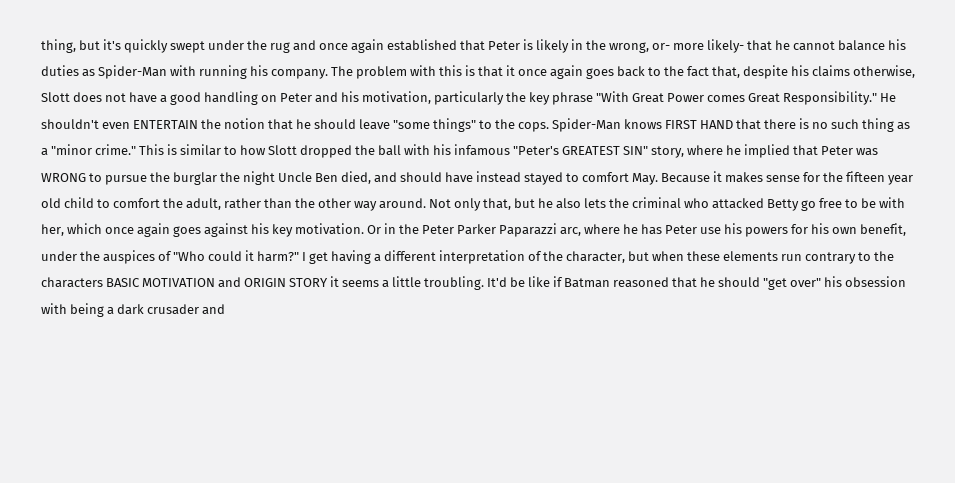thing, but it's quickly swept under the rug and once again established that Peter is likely in the wrong, or- more likely- that he cannot balance his duties as Spider-Man with running his company. The problem with this is that it once again goes back to the fact that, despite his claims otherwise, Slott does not have a good handling on Peter and his motivation, particularly the key phrase "With Great Power comes Great Responsibility." He shouldn't even ENTERTAIN the notion that he should leave "some things" to the cops. Spider-Man knows FIRST HAND that there is no such thing as a "minor crime." This is similar to how Slott dropped the ball with his infamous "Peter's GREATEST SIN" story, where he implied that Peter was WRONG to pursue the burglar the night Uncle Ben died, and should have instead stayed to comfort May. Because it makes sense for the fifteen year old child to comfort the adult, rather than the other way around. Not only that, but he also lets the criminal who attacked Betty go free to be with her, which once again goes against his key motivation. Or in the Peter Parker Paparazzi arc, where he has Peter use his powers for his own benefit, under the auspices of "Who could it harm?" I get having a different interpretation of the character, but when these elements run contrary to the characters BASIC MOTIVATION and ORIGIN STORY it seems a little troubling. It'd be like if Batman reasoned that he should "get over" his obsession with being a dark crusader and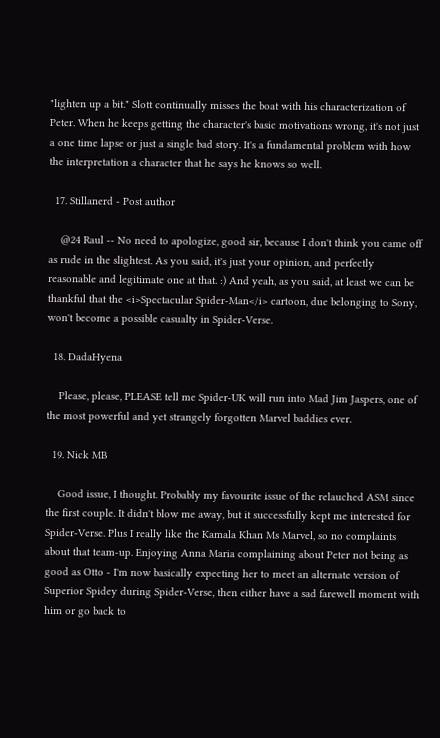"lighten up a bit." Slott continually misses the boat with his characterization of Peter. When he keeps getting the character's basic motivations wrong, it's not just a one time lapse or just a single bad story. It's a fundamental problem with how the interpretation a character that he says he knows so well.

  17. Stillanerd - Post author

    @24 Raul -- No need to apologize, good sir, because I don't think you came off as rude in the slightest. As you said, it's just your opinion, and perfectly reasonable and legitimate one at that. :) And yeah, as you said, at least we can be thankful that the <i>Spectacular Spider-Man</i> cartoon, due belonging to Sony, won't become a possible casualty in Spider-Verse.

  18. DadaHyena

    Please, please, PLEASE tell me Spider-UK will run into Mad Jim Jaspers, one of the most powerful and yet strangely forgotten Marvel baddies ever.

  19. Nick MB

    Good issue, I thought. Probably my favourite issue of the relauched ASM since the first couple. It didn't blow me away, but it successfully kept me interested for Spider-Verse. Plus I really like the Kamala Khan Ms Marvel, so no complaints about that team-up. Enjoying Anna Maria complaining about Peter not being as good as Otto - I'm now basically expecting her to meet an alternate version of Superior Spidey during Spider-Verse, then either have a sad farewell moment with him or go back to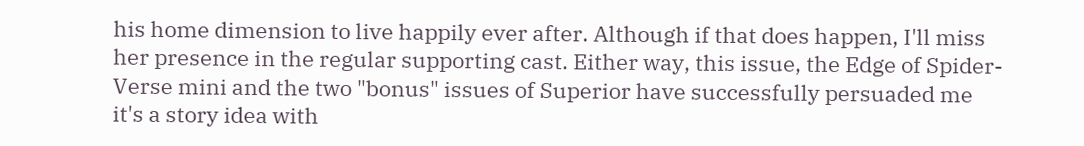his home dimension to live happily ever after. Although if that does happen, I'll miss her presence in the regular supporting cast. Either way, this issue, the Edge of Spider-Verse mini and the two "bonus" issues of Superior have successfully persuaded me it's a story idea with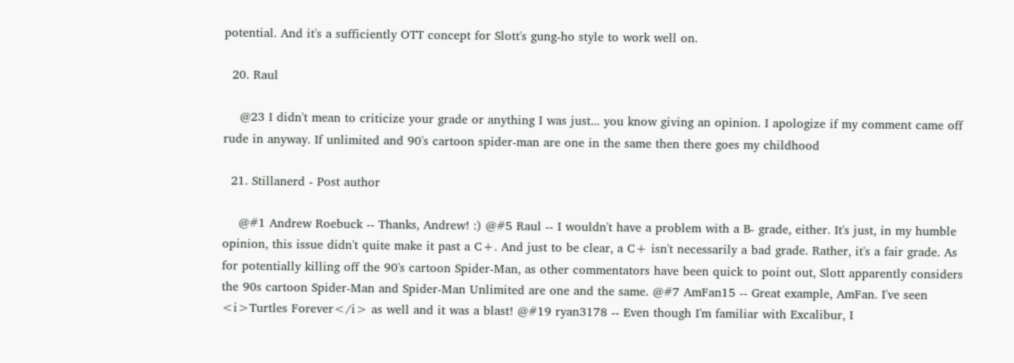potential. And it's a sufficiently OTT concept for Slott's gung-ho style to work well on.

  20. Raul

    @23 I didn't mean to criticize your grade or anything I was just... you know giving an opinion. I apologize if my comment came off rude in anyway. If unlimited and 90's cartoon spider-man are one in the same then there goes my childhood

  21. Stillanerd - Post author

    @#1 Andrew Roebuck -- Thanks, Andrew! :) @#5 Raul -- I wouldn't have a problem with a B- grade, either. It's just, in my humble opinion, this issue didn't quite make it past a C+. And just to be clear, a C+ isn't necessarily a bad grade. Rather, it's a fair grade. As for potentially killing off the 90's cartoon Spider-Man, as other commentators have been quick to point out, Slott apparently considers the 90s cartoon Spider-Man and Spider-Man Unlimited are one and the same. @#7 AmFan15 -- Great example, AmFan. I've seen <i>Turtles Forever</i> as well and it was a blast! @#19 ryan3178 -- Even though I'm familiar with Excalibur, I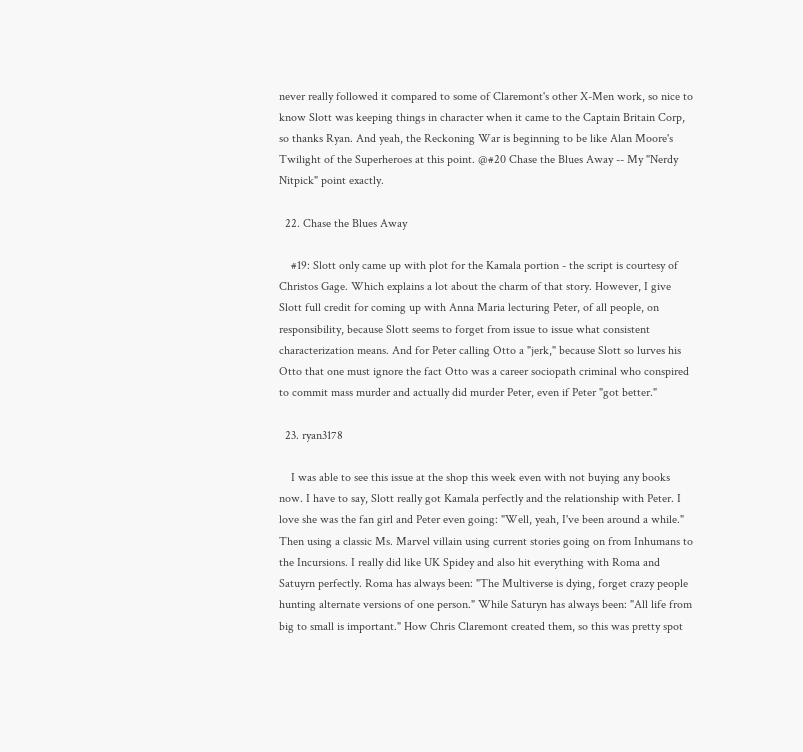never really followed it compared to some of Claremont's other X-Men work, so nice to know Slott was keeping things in character when it came to the Captain Britain Corp, so thanks Ryan. And yeah, the Reckoning War is beginning to be like Alan Moore's Twilight of the Superheroes at this point. @#20 Chase the Blues Away -- My "Nerdy Nitpick" point exactly.

  22. Chase the Blues Away

    #19: Slott only came up with plot for the Kamala portion - the script is courtesy of Christos Gage. Which explains a lot about the charm of that story. However, I give Slott full credit for coming up with Anna Maria lecturing Peter, of all people, on responsibility, because Slott seems to forget from issue to issue what consistent characterization means. And for Peter calling Otto a "jerk," because Slott so lurves his Otto that one must ignore the fact Otto was a career sociopath criminal who conspired to commit mass murder and actually did murder Peter, even if Peter "got better."

  23. ryan3178

    I was able to see this issue at the shop this week even with not buying any books now. I have to say, Slott really got Kamala perfectly and the relationship with Peter. I love she was the fan girl and Peter even going: "Well, yeah, I've been around a while." Then using a classic Ms. Marvel villain using current stories going on from Inhumans to the Incursions. I really did like UK Spidey and also hit everything with Roma and Satuyrn perfectly. Roma has always been: "The Multiverse is dying, forget crazy people hunting alternate versions of one person." While Saturyn has always been: "All life from big to small is important." How Chris Claremont created them, so this was pretty spot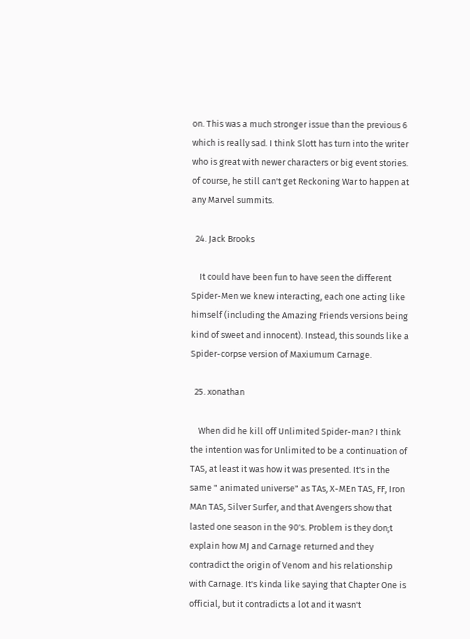on. This was a much stronger issue than the previous 6 which is really sad. I think Slott has turn into the writer who is great with newer characters or big event stories. of course, he still can't get Reckoning War to happen at any Marvel summits.

  24. Jack Brooks

    It could have been fun to have seen the different Spider-Men we knew interacting, each one acting like himself (including the Amazing Friends versions being kind of sweet and innocent). Instead, this sounds like a Spider-corpse version of Maxiumum Carnage.

  25. xonathan

    When did he kill off Unlimited Spider-man? I think the intention was for Unlimited to be a continuation of TAS, at least it was how it was presented. It's in the same " animated universe" as TAs, X-MEn TAS, FF, Iron MAn TAS, Silver Surfer, and that Avengers show that lasted one season in the 90's. Problem is they don;t explain how MJ and Carnage returned and they contradict the origin of Venom and his relationship with Carnage. It's kinda like saying that Chapter One is official, but it contradicts a lot and it wasn't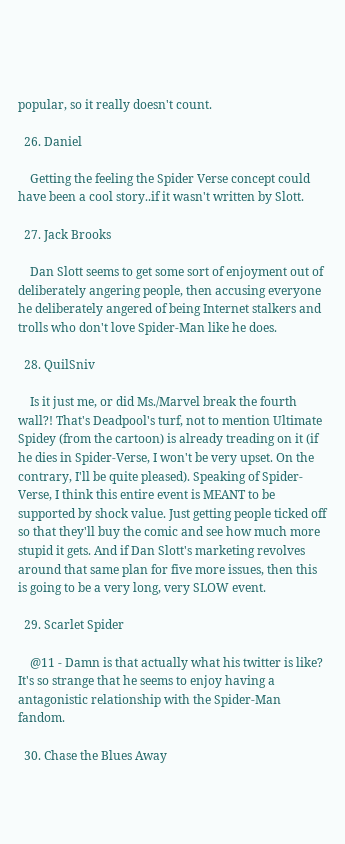popular, so it really doesn't count.

  26. Daniel

    Getting the feeling the Spider Verse concept could have been a cool story..if it wasn't written by Slott.

  27. Jack Brooks

    Dan Slott seems to get some sort of enjoyment out of deliberately angering people, then accusing everyone he deliberately angered of being Internet stalkers and trolls who don't love Spider-Man like he does.

  28. QuilSniv

    Is it just me, or did Ms./Marvel break the fourth wall?! That's Deadpool's turf, not to mention Ultimate Spidey (from the cartoon) is already treading on it (if he dies in Spider-Verse, I won't be very upset. On the contrary, I'll be quite pleased). Speaking of Spider-Verse, I think this entire event is MEANT to be supported by shock value. Just getting people ticked off so that they'll buy the comic and see how much more stupid it gets. And if Dan Slott's marketing revolves around that same plan for five more issues, then this is going to be a very long, very SLOW event.

  29. Scarlet Spider

    @11 - Damn is that actually what his twitter is like? It's so strange that he seems to enjoy having a antagonistic relationship with the Spider-Man fandom.

  30. Chase the Blues Away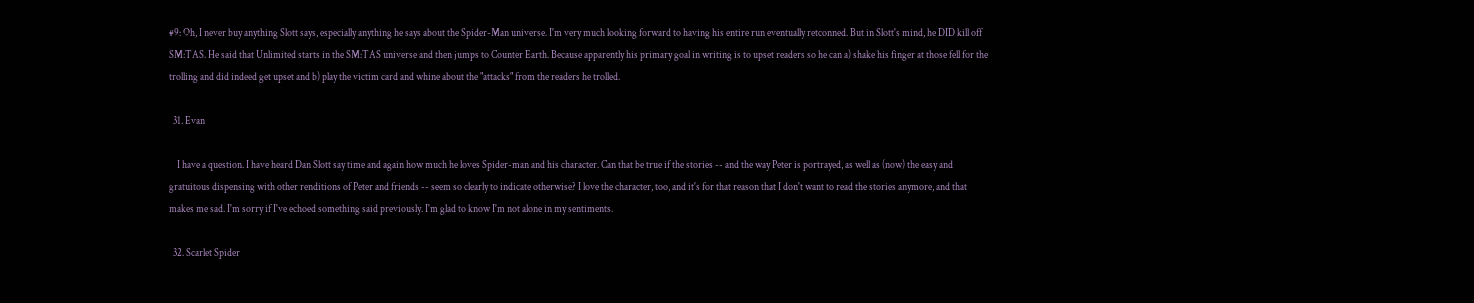#9: Oh, I never buy anything Slott says, especially anything he says about the Spider-Man universe. I'm very much looking forward to having his entire run eventually retconned. But in Slott's mind, he DID kill off SM:TAS. He said that Unlimited starts in the SM:TAS universe and then jumps to Counter Earth. Because apparently his primary goal in writing is to upset readers so he can a) shake his finger at those fell for the trolling and did indeed get upset and b) play the victim card and whine about the "attacks" from the readers he trolled.

  31. Evan

    I have a question. I have heard Dan Slott say time and again how much he loves Spider-man and his character. Can that be true if the stories -- and the way Peter is portrayed, as well as (now) the easy and gratuitous dispensing with other renditions of Peter and friends -- seem so clearly to indicate otherwise? I love the character, too, and it's for that reason that I don't want to read the stories anymore, and that makes me sad. I'm sorry if I've echoed something said previously. I'm glad to know I'm not alone in my sentiments.

  32. Scarlet Spider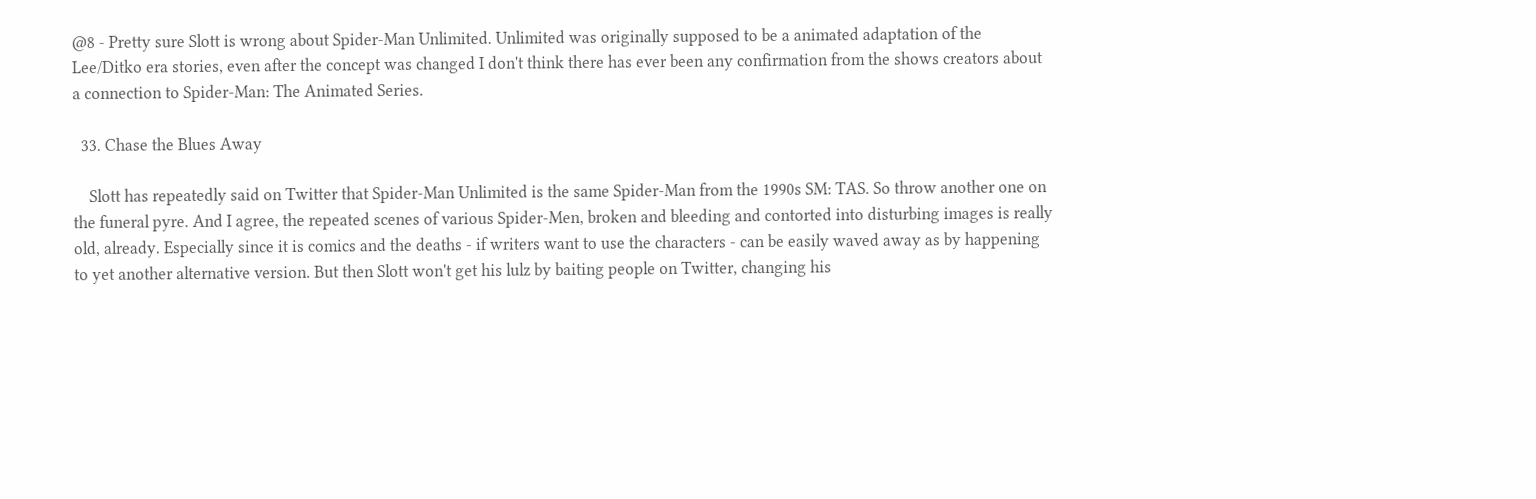@8 - Pretty sure Slott is wrong about Spider-Man Unlimited. Unlimited was originally supposed to be a animated adaptation of the Lee/Ditko era stories, even after the concept was changed I don't think there has ever been any confirmation from the shows creators about a connection to Spider-Man: The Animated Series.

  33. Chase the Blues Away

    Slott has repeatedly said on Twitter that Spider-Man Unlimited is the same Spider-Man from the 1990s SM: TAS. So throw another one on the funeral pyre. And I agree, the repeated scenes of various Spider-Men, broken and bleeding and contorted into disturbing images is really old, already. Especially since it is comics and the deaths - if writers want to use the characters - can be easily waved away as by happening to yet another alternative version. But then Slott won't get his lulz by baiting people on Twitter, changing his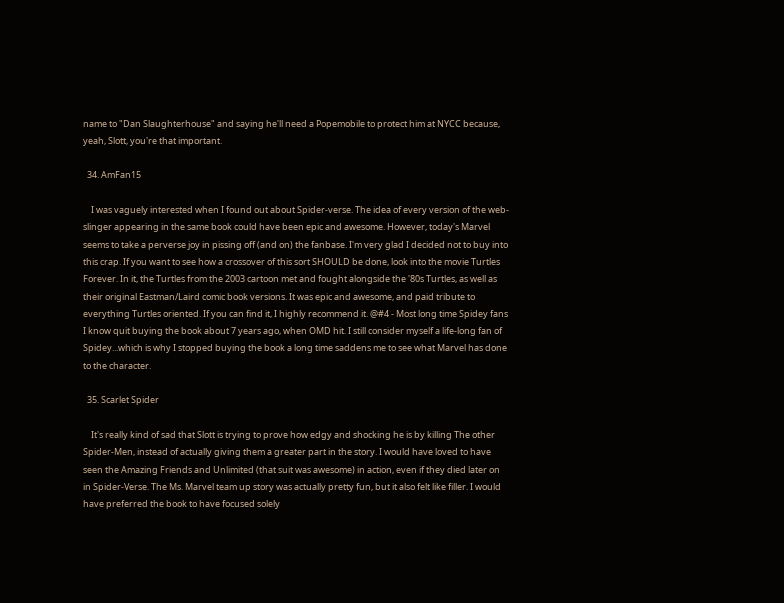name to "Dan Slaughterhouse" and saying he'll need a Popemobile to protect him at NYCC because, yeah, Slott, you're that important.

  34. AmFan15

    I was vaguely interested when I found out about Spider-verse. The idea of every version of the web-slinger appearing in the same book could have been epic and awesome. However, today's Marvel seems to take a perverse joy in pissing off (and on) the fanbase. I'm very glad I decided not to buy into this crap. If you want to see how a crossover of this sort SHOULD be done, look into the movie Turtles Forever. In it, the Turtles from the 2003 cartoon met and fought alongside the '80s Turtles, as well as their original Eastman/Laird comic book versions. It was epic and awesome, and paid tribute to everything Turtles oriented. If you can find it, I highly recommend it. @#4 - Most long time Spidey fans I know quit buying the book about 7 years ago, when OMD hit. I still consider myself a life-long fan of Spidey...which is why I stopped buying the book a long time saddens me to see what Marvel has done to the character.

  35. Scarlet Spider

    It's really kind of sad that Slott is trying to prove how edgy and shocking he is by killing The other Spider-Men, instead of actually giving them a greater part in the story. I would have loved to have seen the Amazing Friends and Unlimited (that suit was awesome) in action, even if they died later on in Spider-Verse. The Ms. Marvel team up story was actually pretty fun, but it also felt like filler. I would have preferred the book to have focused solely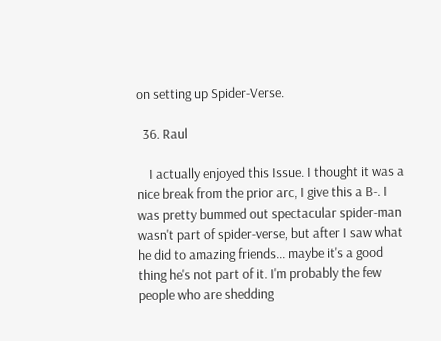on setting up Spider-Verse.

  36. Raul

    I actually enjoyed this Issue. I thought it was a nice break from the prior arc, I give this a B-. I was pretty bummed out spectacular spider-man wasn't part of spider-verse, but after I saw what he did to amazing friends... maybe it's a good thing he's not part of it. I'm probably the few people who are shedding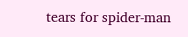tears for spider-man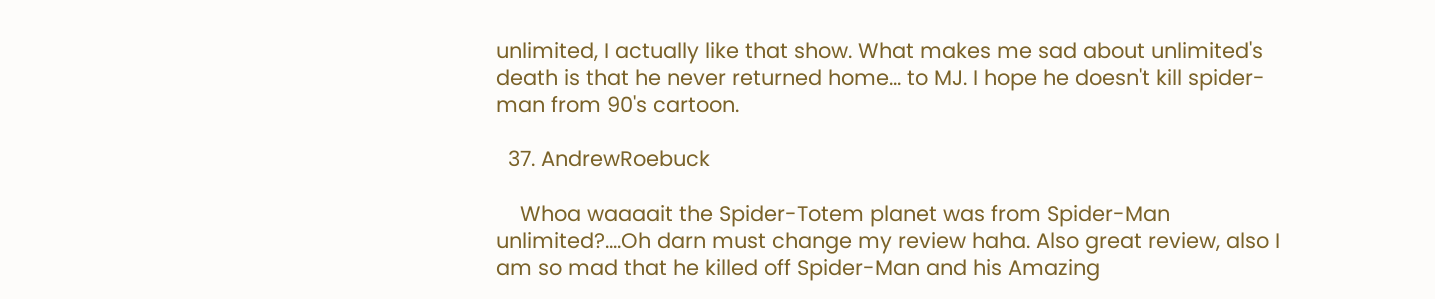unlimited, I actually like that show. What makes me sad about unlimited's death is that he never returned home... to MJ. I hope he doesn't kill spider-man from 90's cartoon.

  37. AndrewRoebuck

    Whoa waaaait the Spider-Totem planet was from Spider-Man unlimited?....Oh darn must change my review haha. Also great review, also I am so mad that he killed off Spider-Man and his Amazing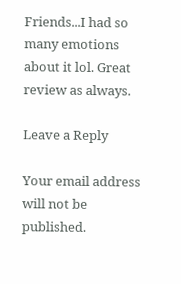Friends...I had so many emotions about it lol. Great review as always.

Leave a Reply

Your email address will not be published.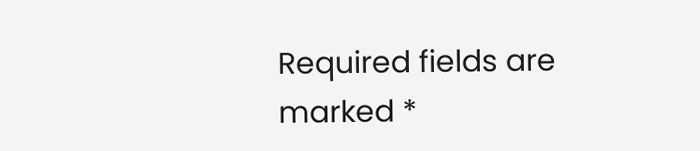Required fields are marked *